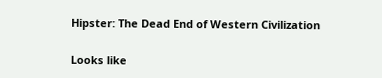Hipster: The Dead End of Western Civilization

Looks like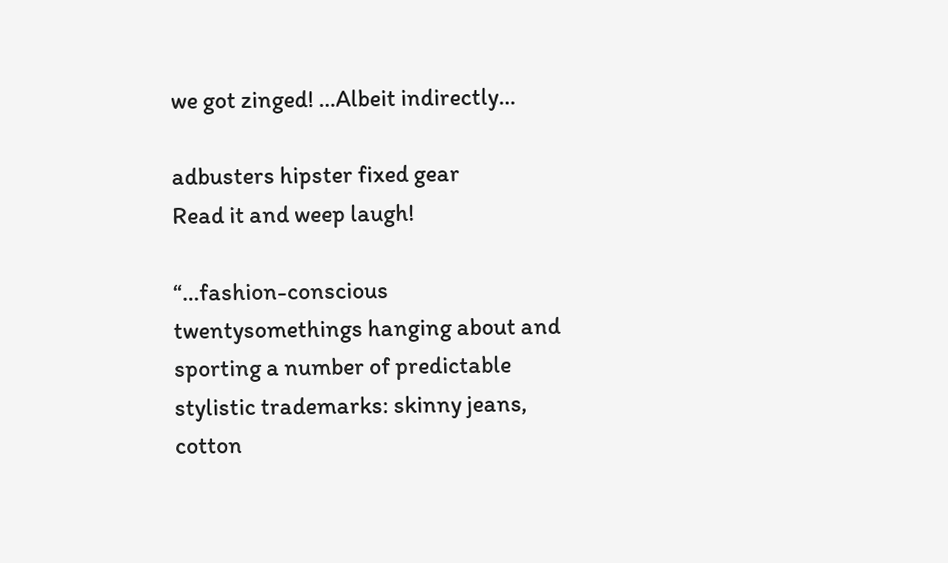we got zinged! …Albeit indirectly…

adbusters hipster fixed gear
Read it and weep laugh!

“…fashion-conscious twentysomethings hanging about and sporting a number of predictable stylistic trademarks: skinny jeans, cotton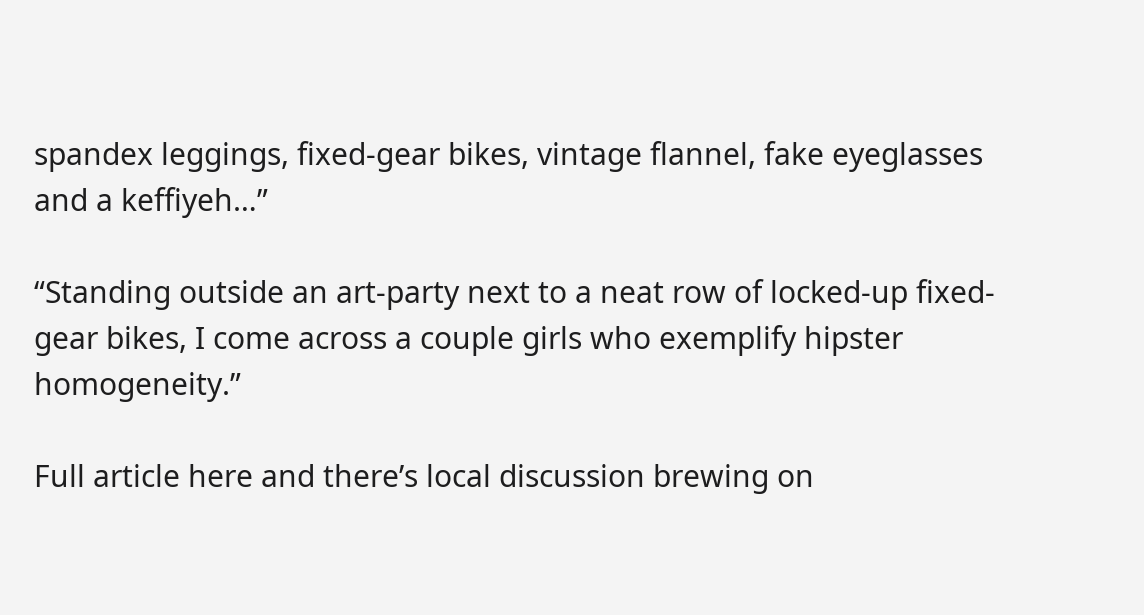spandex leggings, fixed-gear bikes, vintage flannel, fake eyeglasses and a keffiyeh…”

“Standing outside an art-party next to a neat row of locked-up fixed-gear bikes, I come across a couple girls who exemplify hipster homogeneity.”

Full article here and there’s local discussion brewing on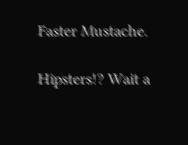Faster Mustache.

Hipsters!? Wait a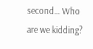second… Who are we kidding?